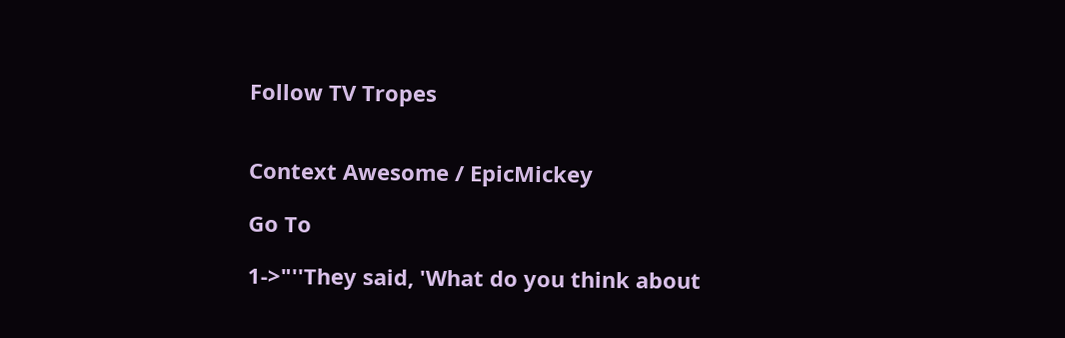Follow TV Tropes


Context Awesome / EpicMickey

Go To

1->"''They said, 'What do you think about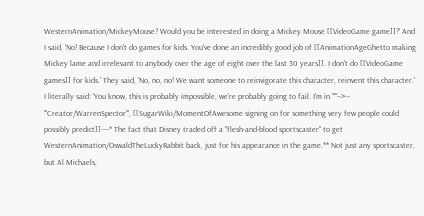WesternAnimation/MickeyMouse? Would you be interested in doing a Mickey Mouse [[VideoGame game]]?' And I said, 'No! Because I don't do games for kids. You've done an incredibly good job of [[AnimationAgeGhetto making Mickey lame and irrelevant to anybody over the age of eight over the last 30 years]]. I don't do [[VideoGame games]] for kids.' They said, 'No, no, no! We want someone to reinvigorate this character, reinvent this character.' I literally said: 'You know, this is probably impossible, we're probably going to fail. I'm in.'''"-->-- '''Creator/WarrenSpector''', [[SugarWiki/MomentOfAwesome signing on for something very few people could possibly predict]]----* The fact that Disney traded off a ''flesh-and-blood sportscaster'' to get WesternAnimation/OswaldTheLuckyRabbit back, just for his appearance in the game.** Not just any sportscaster, but Al Michaels,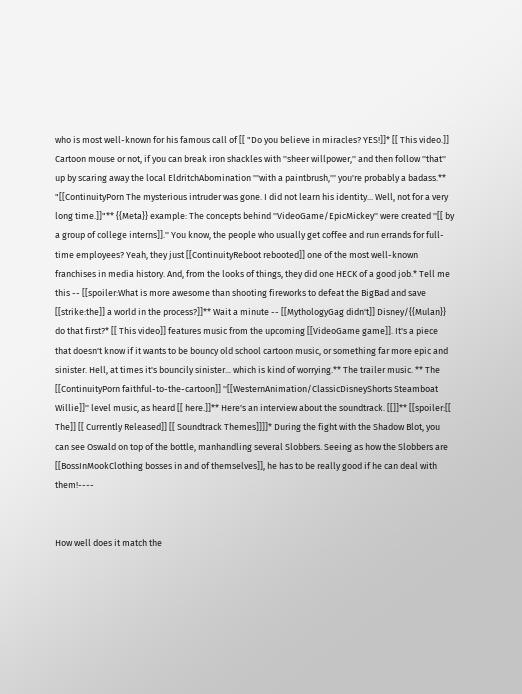who is most well-known for his famous call of [[ "Do you believe in miracles? YES!]]* [[ This video.]] Cartoon mouse or not, if you can break iron shackles with ''sheer willpower,'' and then follow ''that'' up by scaring away the local EldritchAbomination '''with a paintbrush,''' you're probably a badass.** "[[ContinuityPorn The mysterious intruder was gone. I did not learn his identity... Well, not for a very long time.]]"** {{Meta}} example: The concepts behind ''VideoGame/EpicMickey'' were created ''[[ by a group of college interns]].'' You know, the people who usually get coffee and run errands for full-time employees? Yeah, they just [[ContinuityReboot rebooted]] one of the most well-known franchises in media history. And, from the looks of things, they did one HECK of a good job.* Tell me this -- [[spoiler:What is more awesome than shooting fireworks to defeat the BigBad and save [[strike:the]] a world in the process?]]** Wait a minute -- [[MythologyGag didn't]] Disney/{{Mulan}} do that first?* [[ This video]] features music from the upcoming [[VideoGame game]]. It's a piece that doesn't know if it wants to be bouncy old school cartoon music, or something far more epic and sinister. Hell, at times it's bouncily sinister... which is kind of worrying.** The trailer music. ** The [[ContinuityPorn faithful-to-the-cartoon]] ''[[WesternAnimation/ClassicDisneyShorts Steamboat Willie]]'' level music, as heard [[ here.]]** Here's an interview about the soundtrack. [[]]** [[spoiler:[[ The]] [[ Currently Released]] [[ Soundtrack Themes]]]]* During the fight with the Shadow Blot, you can see Oswald on top of the bottle, manhandling several Slobbers. Seeing as how the Slobbers are [[BossInMookClothing bosses in and of themselves]], he has to be really good if he can deal with them!----


How well does it match the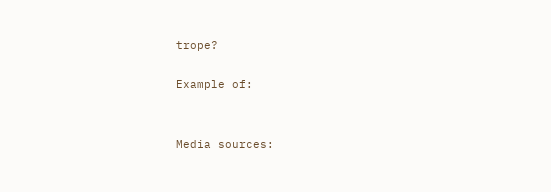trope?

Example of:


Media sources: